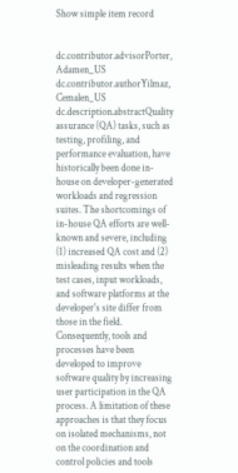Show simple item record


dc.contributor.advisorPorter, Adamen_US
dc.contributor.authorYilmaz, Cemalen_US
dc.description.abstractQuality assurance (QA) tasks, such as testing, profiling, and performance evaluation, have historically been done in-house on developer-generated workloads and regression suites. The shortcomings of in-house QA efforts are well-known and severe, including (1) increased QA cost and (2) misleading results when the test cases, input workloads, and software platforms at the developer's site differ from those in the field. Consequently, tools and processes have been developed to improve software quality by increasing user participation in the QA process. A limitation of these approaches is that they focus on isolated mechanisms, not on the coordination and control policies and tools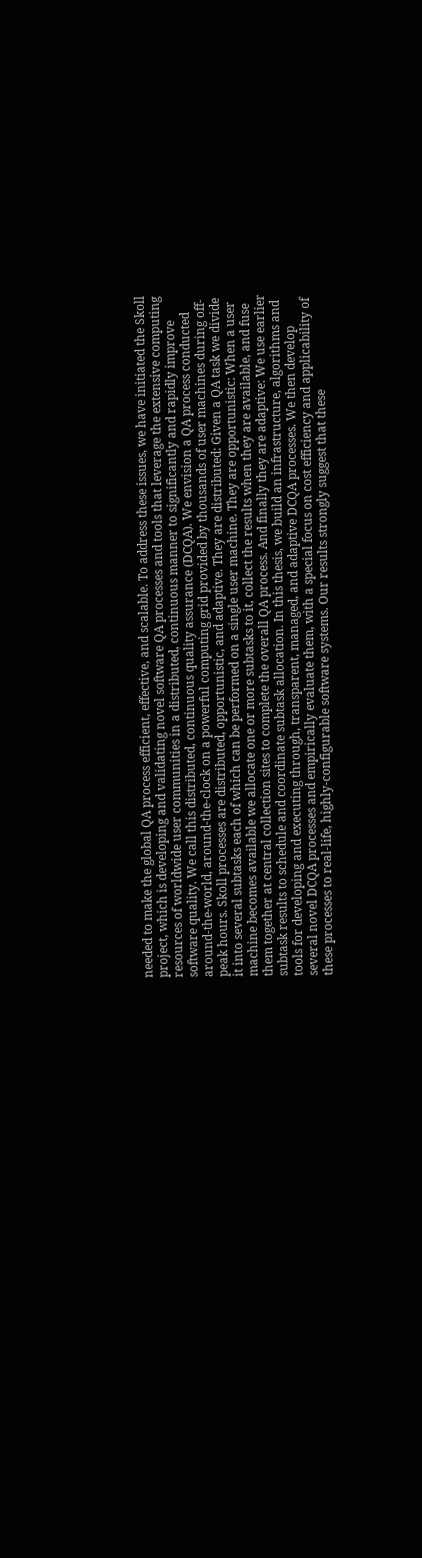needed to make the global QA process efficient, effective, and scalable. To address these issues, we have initiated the Skoll project, which is developing and validating novel software QA processes and tools that leverage the extensive computing resources of worldwide user communities in a distributed, continuous manner to significantly and rapidly improve software quality. We call this distributed, continuous quality assurance (DCQA). We envision a QA process conducted around-the-world, around-the-clock on a powerful computing grid provided by thousands of user machines during off-peak hours. Skoll processes are distributed, opportunistic, and adaptive. They are distributed: Given a QA task we divide it into several subtasks each of which can be performed on a single user machine. They are opportunistic: When a user machine becomes available we allocate one or more subtasks to it, collect the results when they are available, and fuse them together at central collection sites to complete the overall QA process. And finally they are adaptive: We use earlier subtask results to schedule and coordinate subtask allocation. In this thesis, we build an infrastructure, algorithms and tools for developing and executing through, transparent, managed, and adaptive DCQA processes. We then develop several novel DCQA processes and empirically evaluate them, with a special focus on cost efficiency and applicability of these processes to real-life, highly-configurable software systems. Our results strongly suggest that these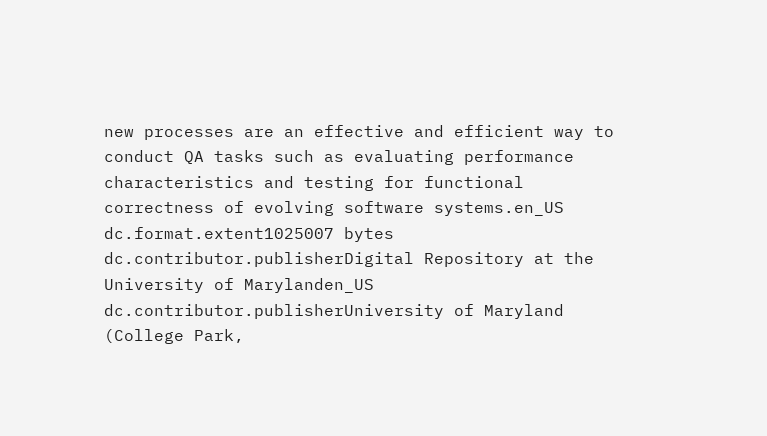new processes are an effective and efficient way to conduct QA tasks such as evaluating performance characteristics and testing for functional correctness of evolving software systems.en_US
dc.format.extent1025007 bytes
dc.contributor.publisherDigital Repository at the University of Marylanden_US
dc.contributor.publisherUniversity of Maryland (College Park,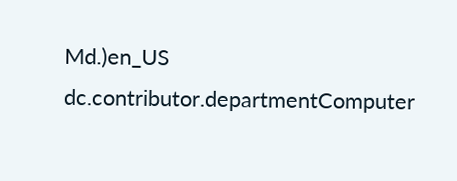Md.)en_US
dc.contributor.departmentComputer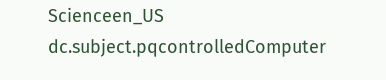Scienceen_US
dc.subject.pqcontrolledComputer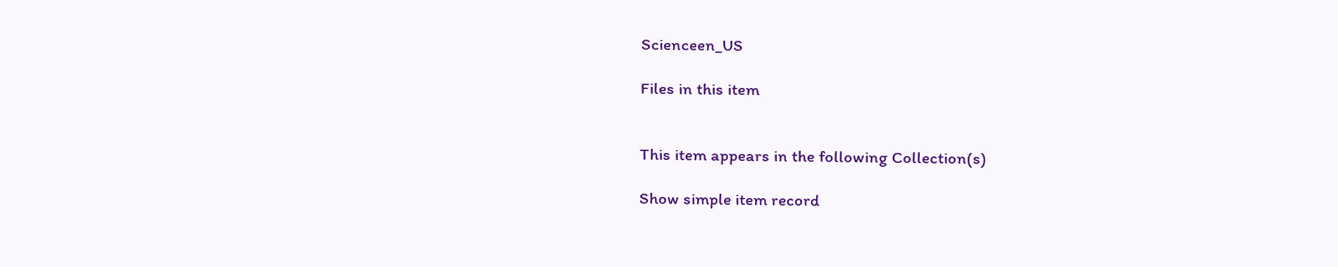Scienceen_US

Files in this item


This item appears in the following Collection(s)

Show simple item record